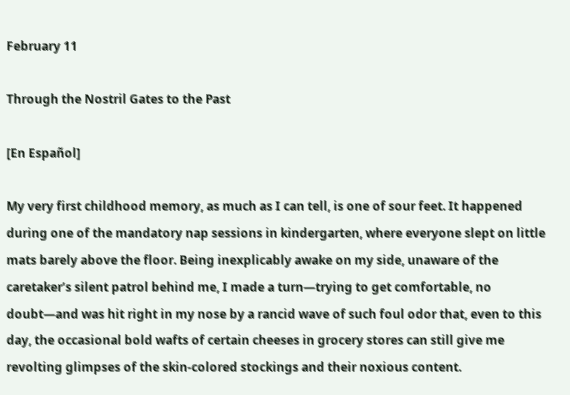February 11

Through the Nostril Gates to the Past

[En Español]

My very first childhood memory, as much as I can tell, is one of sour feet. It happened during one of the mandatory nap sessions in kindergarten, where everyone slept on little mats barely above the floor. Being inexplicably awake on my side, unaware of the caretaker’s silent patrol behind me, I made a turn—trying to get comfortable, no doubt—and was hit right in my nose by a rancid wave of such foul odor that, even to this day, the occasional bold wafts of certain cheeses in grocery stores can still give me revolting glimpses of the skin-colored stockings and their noxious content.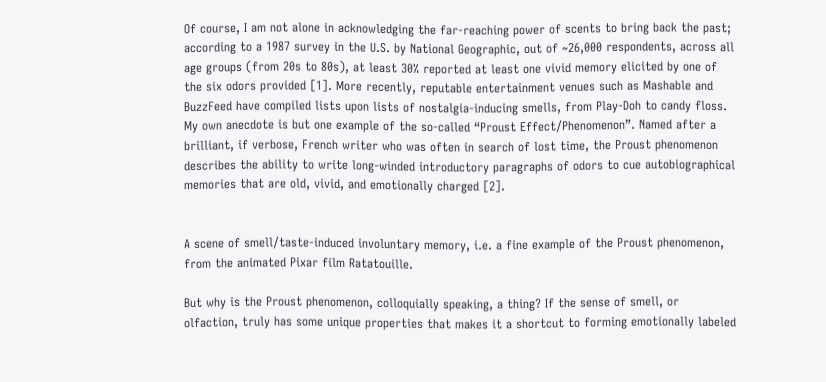Of course, I am not alone in acknowledging the far-reaching power of scents to bring back the past; according to a 1987 survey in the U.S. by National Geographic, out of ~26,000 respondents, across all age groups (from 20s to 80s), at least 30% reported at least one vivid memory elicited by one of the six odors provided [1]. More recently, reputable entertainment venues such as Mashable and BuzzFeed have compiled lists upon lists of nostalgia-inducing smells, from Play-Doh to candy floss. My own anecdote is but one example of the so-called “Proust Effect/Phenomenon”. Named after a brilliant, if verbose, French writer who was often in search of lost time, the Proust phenomenon describes the ability to write long-winded introductory paragraphs of odors to cue autobiographical memories that are old, vivid, and emotionally charged [2].


A scene of smell/taste-induced involuntary memory, i.e. a fine example of the Proust phenomenon, from the animated Pixar film Ratatouille.

But why is the Proust phenomenon, colloquially speaking, a thing? If the sense of smell, or olfaction, truly has some unique properties that makes it a shortcut to forming emotionally labeled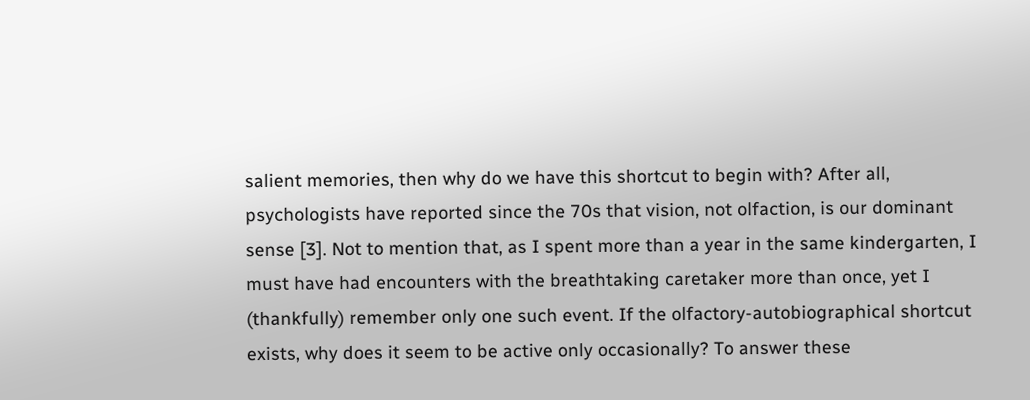salient memories, then why do we have this shortcut to begin with? After all, psychologists have reported since the 70s that vision, not olfaction, is our dominant sense [3]. Not to mention that, as I spent more than a year in the same kindergarten, I must have had encounters with the breathtaking caretaker more than once, yet I (thankfully) remember only one such event. If the olfactory-autobiographical shortcut exists, why does it seem to be active only occasionally? To answer these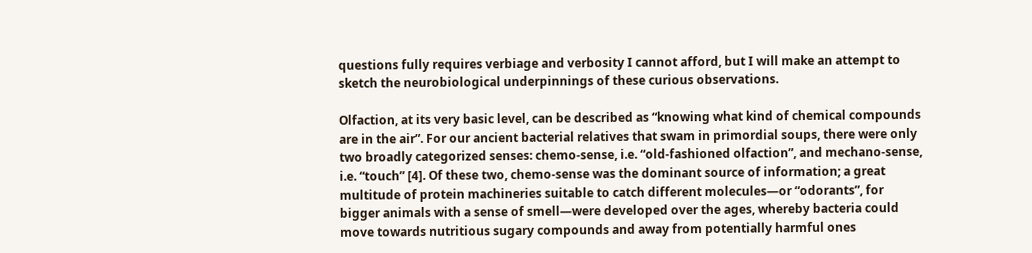questions fully requires verbiage and verbosity I cannot afford, but I will make an attempt to sketch the neurobiological underpinnings of these curious observations.

Olfaction, at its very basic level, can be described as “knowing what kind of chemical compounds are in the air”. For our ancient bacterial relatives that swam in primordial soups, there were only two broadly categorized senses: chemo-sense, i.e. “old-fashioned olfaction”, and mechano-sense, i.e. “touch” [4]. Of these two, chemo-sense was the dominant source of information; a great multitude of protein machineries suitable to catch different molecules—or “odorants”, for bigger animals with a sense of smell—were developed over the ages, whereby bacteria could move towards nutritious sugary compounds and away from potentially harmful ones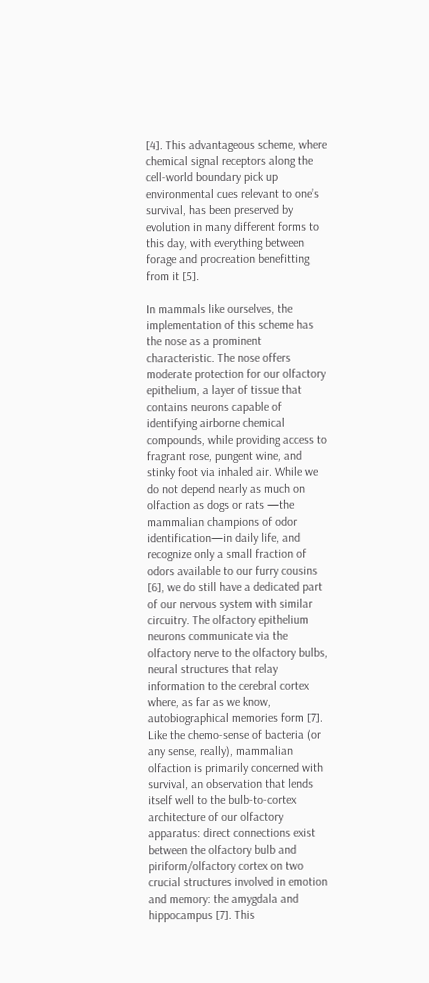[4]. This advantageous scheme, where chemical signal receptors along the cell-world boundary pick up environmental cues relevant to one’s survival, has been preserved by evolution in many different forms to this day, with everything between forage and procreation benefitting from it [5].

In mammals like ourselves, the implementation of this scheme has the nose as a prominent characteristic. The nose offers moderate protection for our olfactory epithelium, a layer of tissue that contains neurons capable of identifying airborne chemical compounds, while providing access to fragrant rose, pungent wine, and stinky foot via inhaled air. While we do not depend nearly as much on olfaction as dogs or rats —the mammalian champions of odor identification—in daily life, and recognize only a small fraction of odors available to our furry cousins [6], we do still have a dedicated part of our nervous system with similar circuitry. The olfactory epithelium neurons communicate via the olfactory nerve to the olfactory bulbs, neural structures that relay information to the cerebral cortex where, as far as we know, autobiographical memories form [7]. Like the chemo-sense of bacteria (or any sense, really), mammalian olfaction is primarily concerned with survival, an observation that lends itself well to the bulb-to-cortex architecture of our olfactory apparatus: direct connections exist between the olfactory bulb and piriform/olfactory cortex on two crucial structures involved in emotion and memory: the amygdala and hippocampus [7]. This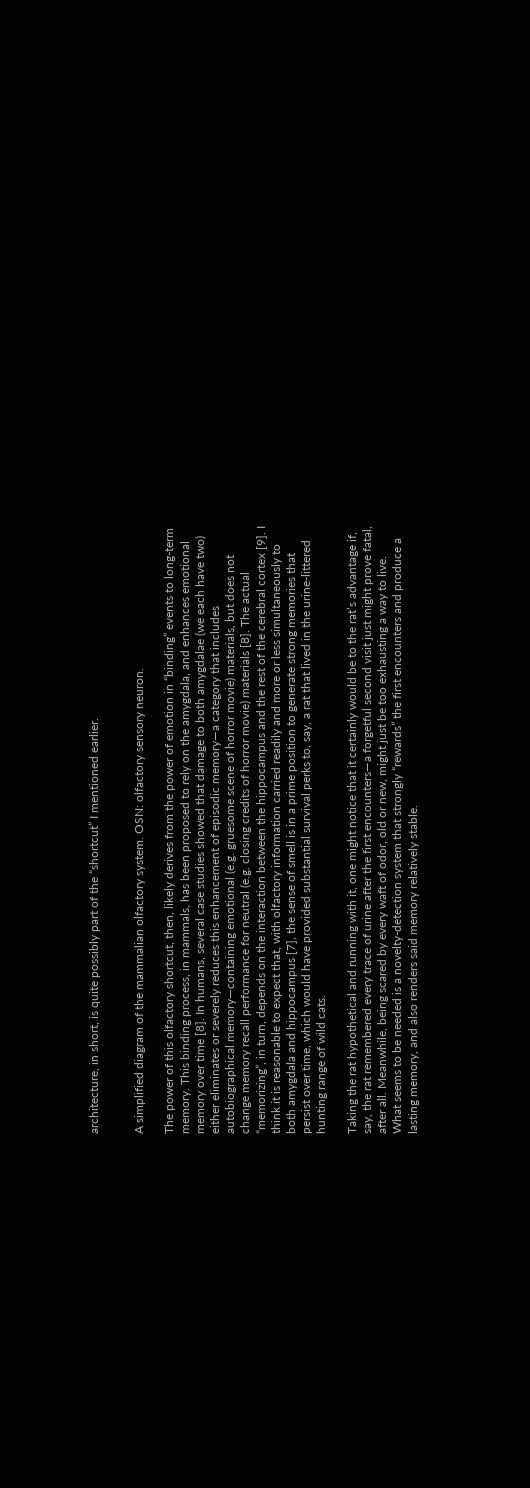architecture, in short, is quite possibly part of the “shortcut” I mentioned earlier.


A simplified diagram of the mammalian olfactory system. OSN: olfactory sensory neuron.

The power of this olfactory shortcut, then, likely derives from the power of emotion in “binding” events to long-term memory. This binding process, in mammals, has been proposed to rely on the amygdala, and enhances emotional memory over time [8]. In humans, several case studies showed that damage to both amygdalae (we each have two) either eliminates or severely reduces this enhancement of episodic memory—a category that includes autobiographical memory—containing emotional (e.g. gruesome scene of horror movie) materials, but does not change memory recall performance for neutral (e.g. closing credits of horror movie) materials [8]. The actual “memorizing”, in turn, depends on the interaction between the hippocampus and the rest of the cerebral cortex [9]. I think it is reasonable to expect that, with olfactory information carried readily and more or less simultaneously to both amygdala and hippocampus [7], the sense of smell is in a prime position to generate strong memories that persist over time, which would have provided substantial survival perks to, say, a rat that lived in the urine-littered hunting range of wild cats.

Taking the rat hypothetical and running with it, one might notice that it certainly would be to the rat’s advantage if, say, the rat remembered every trace of urine after the first encounters—a forgetful second visit just might prove fatal, after all. Meanwhile, being scared by every waft of odor, old or new, might just be too exhausting a way to live. What seems to be needed is a novelty-detection system that strongly “rewards” the first encounters and produce a lasting memory, and also renders said memory relatively stable.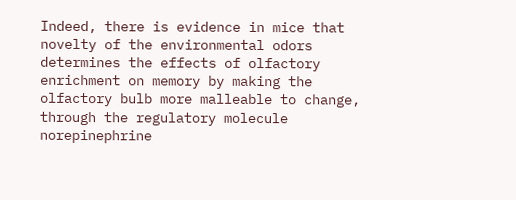Indeed, there is evidence in mice that novelty of the environmental odors determines the effects of olfactory enrichment on memory by making the olfactory bulb more malleable to change, through the regulatory molecule norepinephrine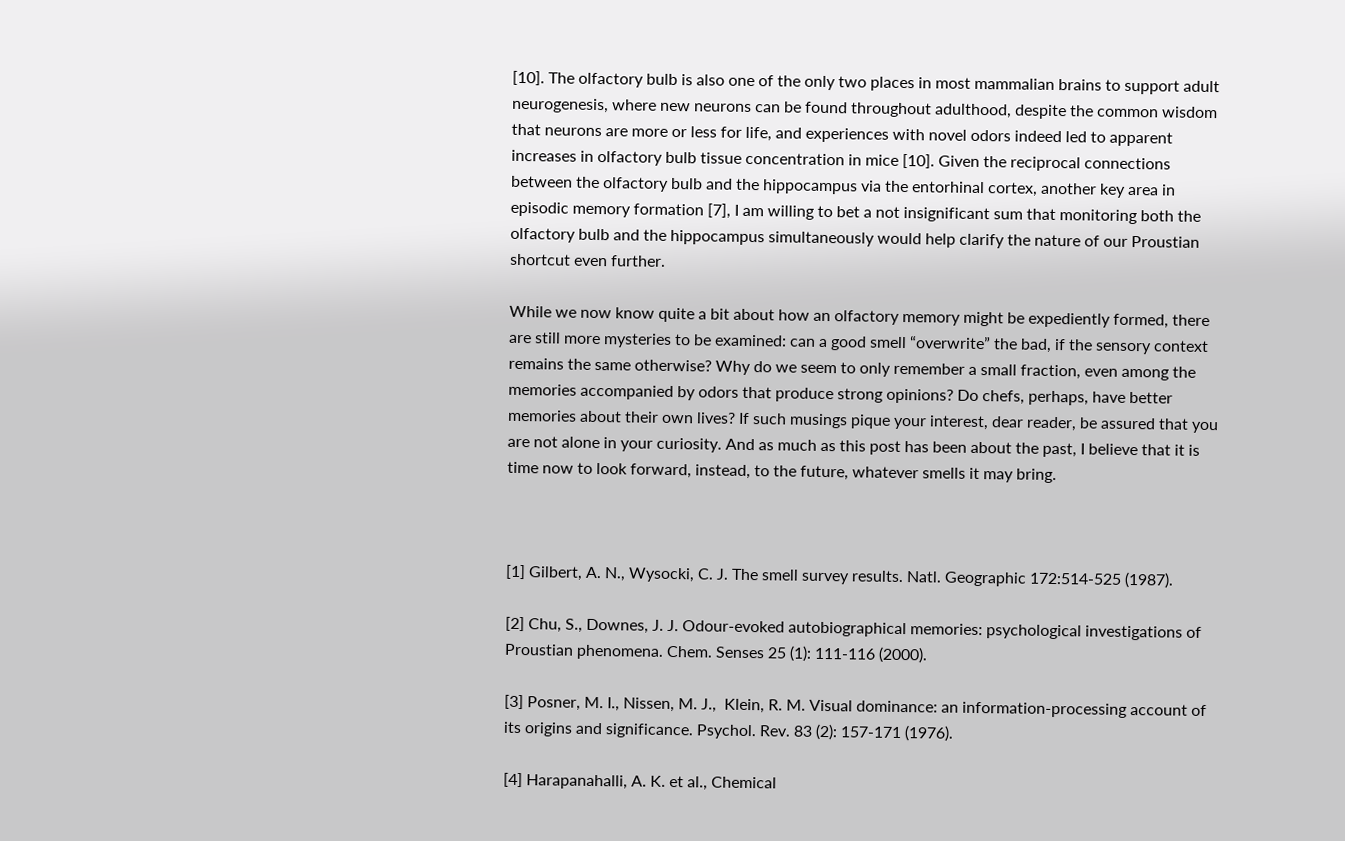[10]. The olfactory bulb is also one of the only two places in most mammalian brains to support adult neurogenesis, where new neurons can be found throughout adulthood, despite the common wisdom that neurons are more or less for life, and experiences with novel odors indeed led to apparent increases in olfactory bulb tissue concentration in mice [10]. Given the reciprocal connections between the olfactory bulb and the hippocampus via the entorhinal cortex, another key area in episodic memory formation [7], I am willing to bet a not insignificant sum that monitoring both the olfactory bulb and the hippocampus simultaneously would help clarify the nature of our Proustian shortcut even further.

While we now know quite a bit about how an olfactory memory might be expediently formed, there are still more mysteries to be examined: can a good smell “overwrite” the bad, if the sensory context remains the same otherwise? Why do we seem to only remember a small fraction, even among the memories accompanied by odors that produce strong opinions? Do chefs, perhaps, have better memories about their own lives? If such musings pique your interest, dear reader, be assured that you are not alone in your curiosity. And as much as this post has been about the past, I believe that it is time now to look forward, instead, to the future, whatever smells it may bring.



[1] Gilbert, A. N., Wysocki, C. J. The smell survey results. Natl. Geographic 172:514-525 (1987).

[2] Chu, S., Downes, J. J. Odour-evoked autobiographical memories: psychological investigations of Proustian phenomena. Chem. Senses 25 (1): 111-116 (2000).

[3] Posner, M. I., Nissen, M. J.,  Klein, R. M. Visual dominance: an information-processing account of its origins and significance. Psychol. Rev. 83 (2): 157-171 (1976).

[4] Harapanahalli, A. K. et al., Chemical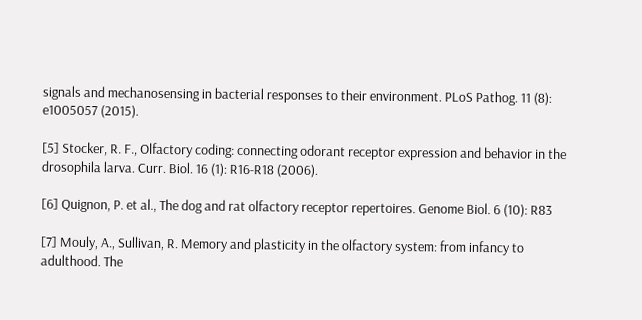signals and mechanosensing in bacterial responses to their environment. PLoS Pathog. 11 (8):  e1005057 (2015).

[5] Stocker, R. F., Olfactory coding: connecting odorant receptor expression and behavior in the drosophila larva. Curr. Biol. 16 (1): R16-R18 (2006).

[6] Quignon, P. et al., The dog and rat olfactory receptor repertoires. Genome Biol. 6 (10): R83

[7] Mouly, A., Sullivan, R. Memory and plasticity in the olfactory system: from infancy to adulthood. The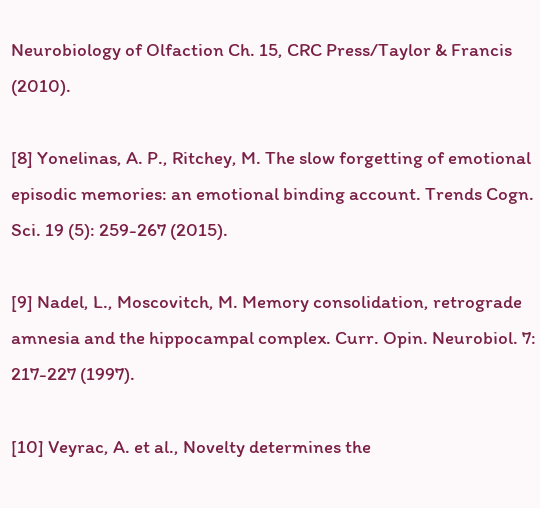Neurobiology of Olfaction Ch. 15, CRC Press/Taylor & Francis (2010).

[8] Yonelinas, A. P., Ritchey, M. The slow forgetting of emotional episodic memories: an emotional binding account. Trends Cogn. Sci. 19 (5): 259-267 (2015).

[9] Nadel, L., Moscovitch, M. Memory consolidation, retrograde amnesia and the hippocampal complex. Curr. Opin. Neurobiol. 7: 217-227 (1997).

[10] Veyrac, A. et al., Novelty determines the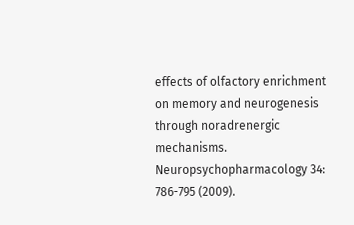effects of olfactory enrichment on memory and neurogenesis through noradrenergic mechanisms. Neuropsychopharmacology 34: 786-795 (2009).